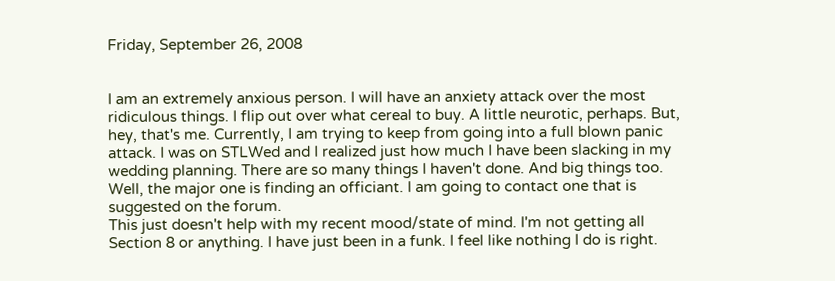Friday, September 26, 2008


I am an extremely anxious person. I will have an anxiety attack over the most ridiculous things. I flip out over what cereal to buy. A little neurotic, perhaps. But, hey, that's me. Currently, I am trying to keep from going into a full blown panic attack. I was on STLWed and I realized just how much I have been slacking in my wedding planning. There are so many things I haven't done. And big things too. Well, the major one is finding an officiant. I am going to contact one that is suggested on the forum.
This just doesn't help with my recent mood/state of mind. I'm not getting all Section 8 or anything. I have just been in a funk. I feel like nothing I do is right.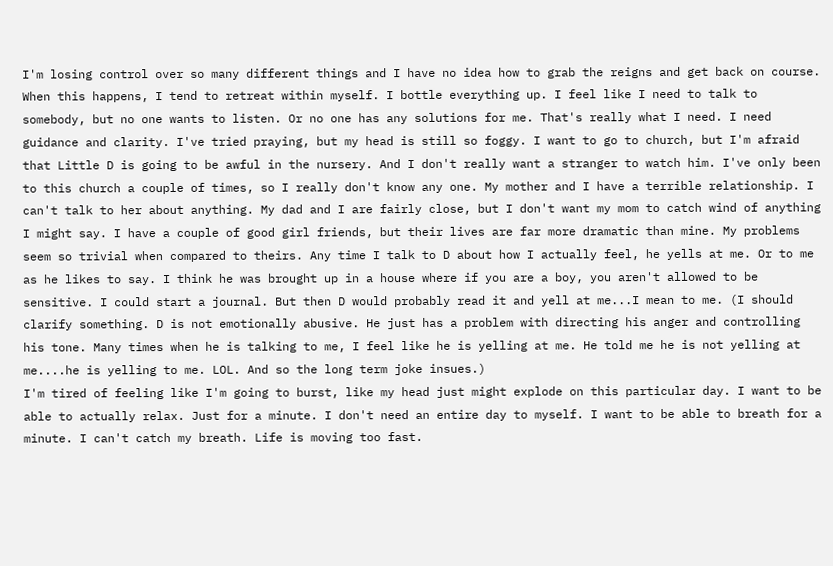I'm losing control over so many different things and I have no idea how to grab the reigns and get back on course. When this happens, I tend to retreat within myself. I bottle everything up. I feel like I need to talk to somebody, but no one wants to listen. Or no one has any solutions for me. That's really what I need. I need guidance and clarity. I've tried praying, but my head is still so foggy. I want to go to church, but I'm afraid that Little D is going to be awful in the nursery. And I don't really want a stranger to watch him. I've only been to this church a couple of times, so I really don't know any one. My mother and I have a terrible relationship. I can't talk to her about anything. My dad and I are fairly close, but I don't want my mom to catch wind of anything I might say. I have a couple of good girl friends, but their lives are far more dramatic than mine. My problems seem so trivial when compared to theirs. Any time I talk to D about how I actually feel, he yells at me. Or to me as he likes to say. I think he was brought up in a house where if you are a boy, you aren't allowed to be sensitive. I could start a journal. But then D would probably read it and yell at me...I mean to me. (I should clarify something. D is not emotionally abusive. He just has a problem with directing his anger and controlling his tone. Many times when he is talking to me, I feel like he is yelling at me. He told me he is not yelling at me....he is yelling to me. LOL. And so the long term joke insues.)
I'm tired of feeling like I'm going to burst, like my head just might explode on this particular day. I want to be able to actually relax. Just for a minute. I don't need an entire day to myself. I want to be able to breath for a minute. I can't catch my breath. Life is moving too fast.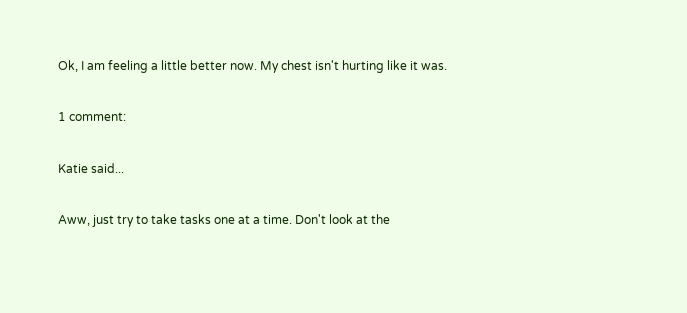Ok, I am feeling a little better now. My chest isn't hurting like it was.

1 comment:

Katie said...

Aww, just try to take tasks one at a time. Don't look at the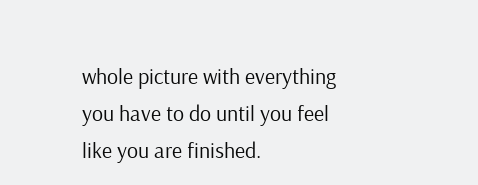whole picture with everything you have to do until you feel like you are finished.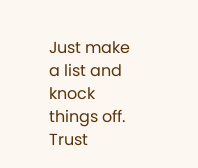Just make a list and knock things off. Trust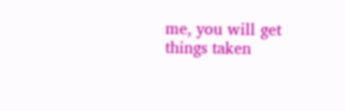me, you will get things taken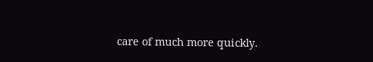care of much more quickly.